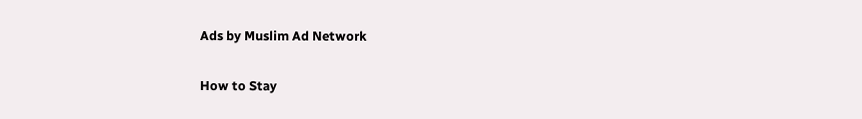Ads by Muslim Ad Network

How to Stay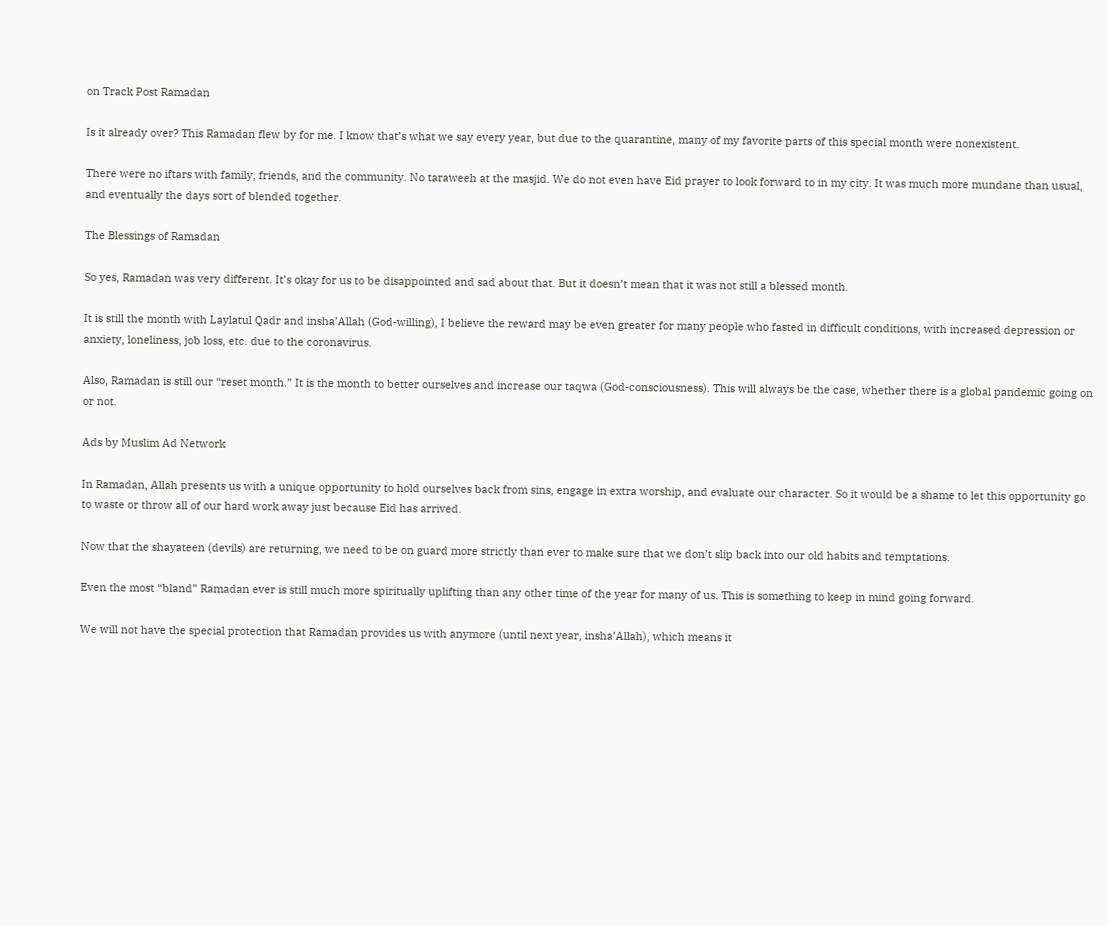on Track Post Ramadan

Is it already over? This Ramadan flew by for me. I know that’s what we say every year, but due to the quarantine, many of my favorite parts of this special month were nonexistent.

There were no iftars with family, friends, and the community. No taraweeh at the masjid. We do not even have Eid prayer to look forward to in my city. It was much more mundane than usual, and eventually the days sort of blended together.

The Blessings of Ramadan

So yes, Ramadan was very different. It’s okay for us to be disappointed and sad about that. But it doesn’t mean that it was not still a blessed month.

It is still the month with Laylatul Qadr and insha’Allah (God-willing), I believe the reward may be even greater for many people who fasted in difficult conditions, with increased depression or anxiety, loneliness, job loss, etc. due to the coronavirus.

Also, Ramadan is still our “reset month.” It is the month to better ourselves and increase our taqwa (God-consciousness). This will always be the case, whether there is a global pandemic going on or not.

Ads by Muslim Ad Network

In Ramadan, Allah presents us with a unique opportunity to hold ourselves back from sins, engage in extra worship, and evaluate our character. So it would be a shame to let this opportunity go to waste or throw all of our hard work away just because Eid has arrived.

Now that the shayateen (devils) are returning, we need to be on guard more strictly than ever to make sure that we don’t slip back into our old habits and temptations.

Even the most “bland” Ramadan ever is still much more spiritually uplifting than any other time of the year for many of us. This is something to keep in mind going forward.

We will not have the special protection that Ramadan provides us with anymore (until next year, insha’Allah), which means it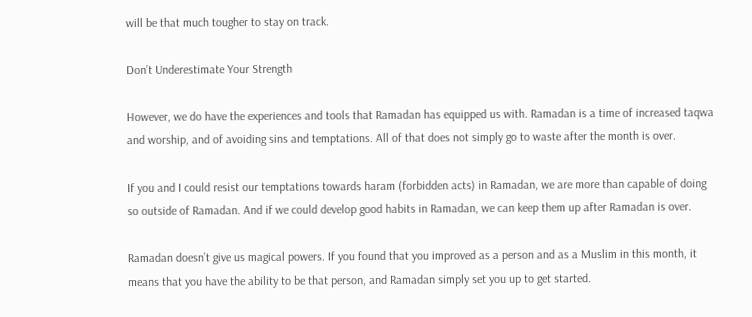will be that much tougher to stay on track.

Don’t Underestimate Your Strength

However, we do have the experiences and tools that Ramadan has equipped us with. Ramadan is a time of increased taqwa and worship, and of avoiding sins and temptations. All of that does not simply go to waste after the month is over.

If you and I could resist our temptations towards haram (forbidden acts) in Ramadan, we are more than capable of doing so outside of Ramadan. And if we could develop good habits in Ramadan, we can keep them up after Ramadan is over.

Ramadan doesn’t give us magical powers. If you found that you improved as a person and as a Muslim in this month, it means that you have the ability to be that person, and Ramadan simply set you up to get started.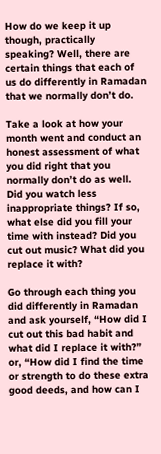How do we keep it up though, practically speaking? Well, there are certain things that each of us do differently in Ramadan that we normally don’t do.

Take a look at how your month went and conduct an honest assessment of what you did right that you normally don’t do as well. Did you watch less inappropriate things? If so, what else did you fill your time with instead? Did you cut out music? What did you replace it with?

Go through each thing you did differently in Ramadan and ask yourself, “How did I cut out this bad habit and what did I replace it with?” or, “How did I find the time or strength to do these extra good deeds, and how can I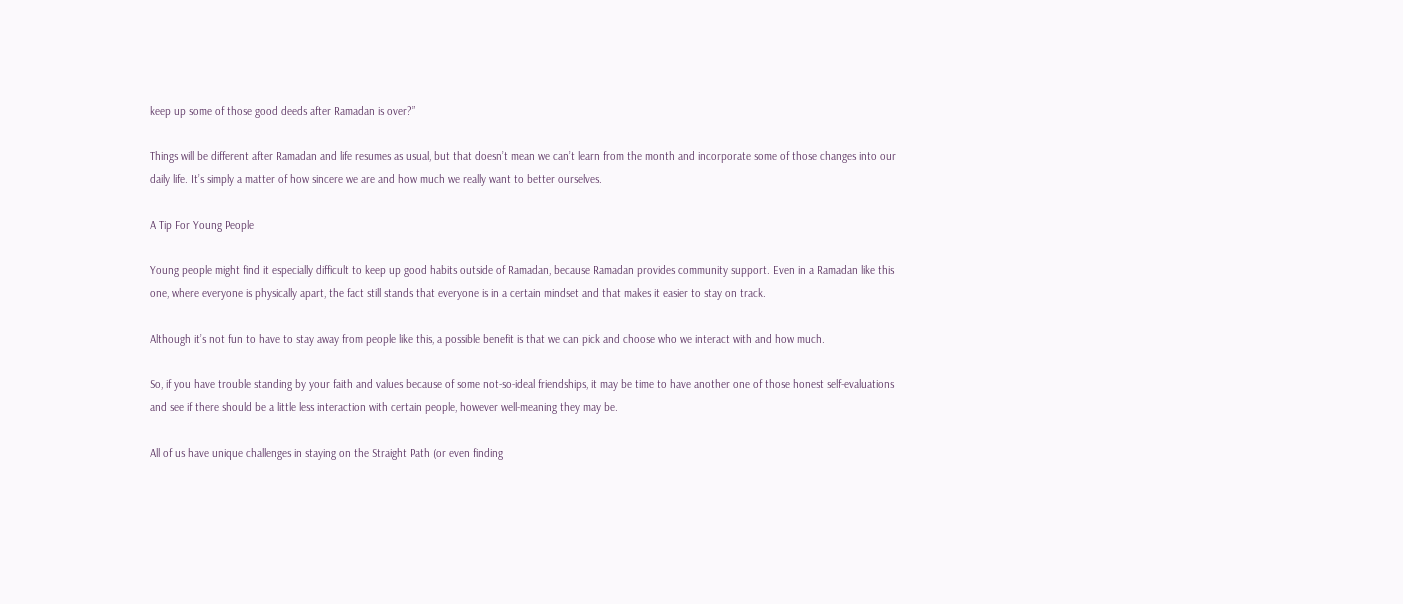keep up some of those good deeds after Ramadan is over?”

Things will be different after Ramadan and life resumes as usual, but that doesn’t mean we can’t learn from the month and incorporate some of those changes into our daily life. It’s simply a matter of how sincere we are and how much we really want to better ourselves.

A Tip For Young People

Young people might find it especially difficult to keep up good habits outside of Ramadan, because Ramadan provides community support. Even in a Ramadan like this one, where everyone is physically apart, the fact still stands that everyone is in a certain mindset and that makes it easier to stay on track.

Although it’s not fun to have to stay away from people like this, a possible benefit is that we can pick and choose who we interact with and how much.

So, if you have trouble standing by your faith and values because of some not-so-ideal friendships, it may be time to have another one of those honest self-evaluations and see if there should be a little less interaction with certain people, however well-meaning they may be.

All of us have unique challenges in staying on the Straight Path (or even finding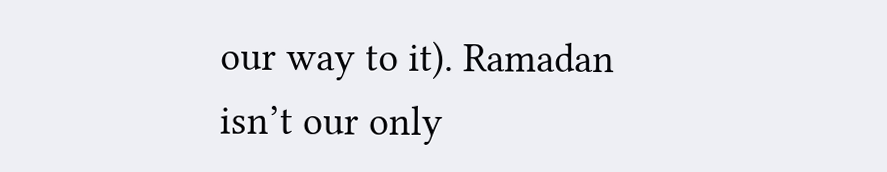our way to it). Ramadan isn’t our only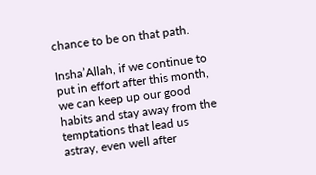chance to be on that path.

Insha’Allah, if we continue to put in effort after this month, we can keep up our good habits and stay away from the temptations that lead us astray, even well after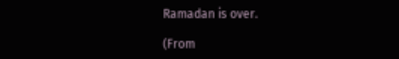Ramadan is over.

(From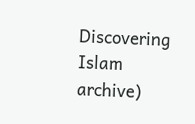Discovering Islam archive)